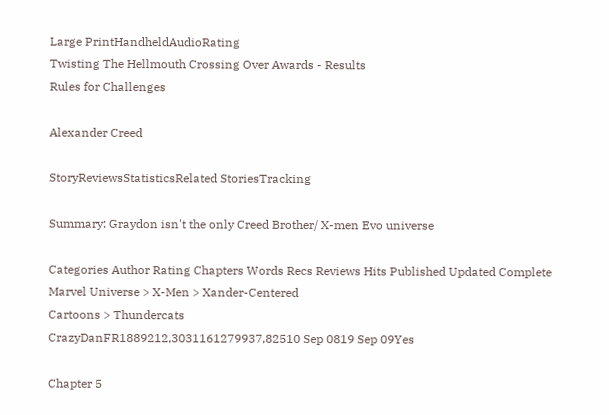Large PrintHandheldAudioRating
Twisting The Hellmouth Crossing Over Awards - Results
Rules for Challenges

Alexander Creed

StoryReviewsStatisticsRelated StoriesTracking

Summary: Graydon isn't the only Creed Brother/ X-men Evo universe

Categories Author Rating Chapters Words Recs Reviews Hits Published Updated Complete
Marvel Universe > X-Men > Xander-Centered
Cartoons > Thundercats
CrazyDanFR1889212,3031161279937,82510 Sep 0819 Sep 09Yes

Chapter 5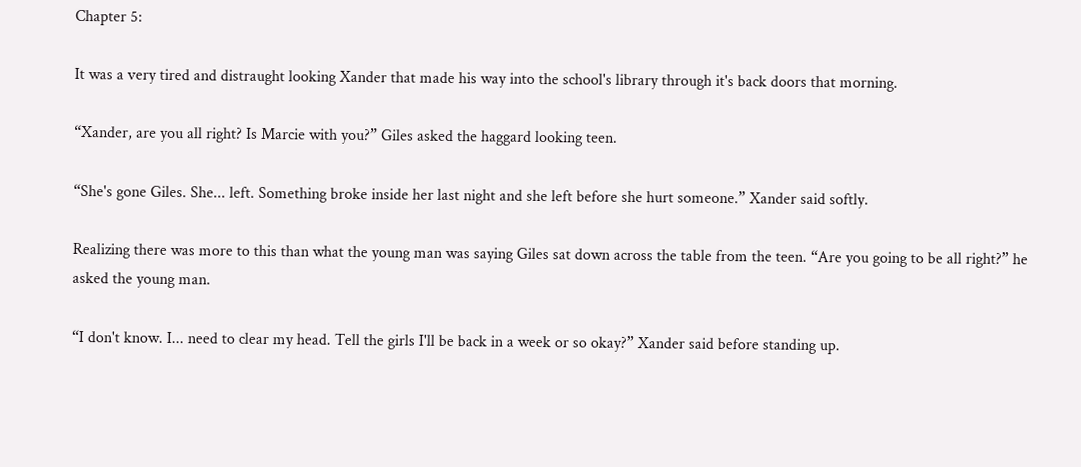Chapter 5:

It was a very tired and distraught looking Xander that made his way into the school's library through it's back doors that morning.

“Xander, are you all right? Is Marcie with you?” Giles asked the haggard looking teen.

“She's gone Giles. She... left. Something broke inside her last night and she left before she hurt someone.” Xander said softly.

Realizing there was more to this than what the young man was saying Giles sat down across the table from the teen. “Are you going to be all right?” he asked the young man.

“I don't know. I... need to clear my head. Tell the girls I'll be back in a week or so okay?” Xander said before standing up.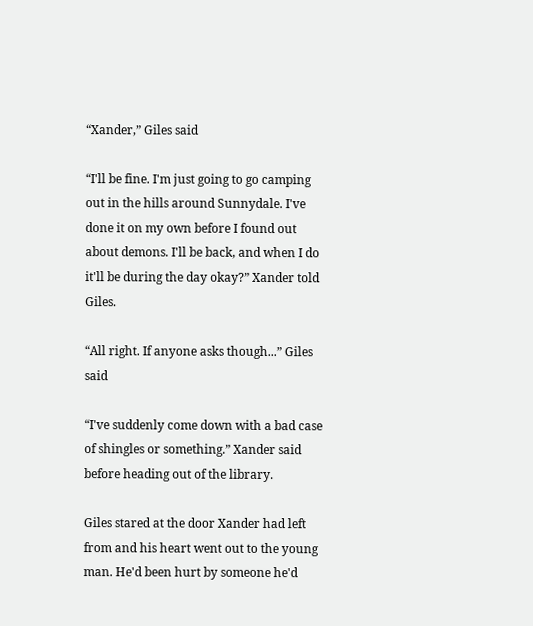“Xander,” Giles said

“I'll be fine. I'm just going to go camping out in the hills around Sunnydale. I've done it on my own before I found out about demons. I'll be back, and when I do it'll be during the day okay?” Xander told Giles.

“All right. If anyone asks though...” Giles said

“I've suddenly come down with a bad case of shingles or something.” Xander said before heading out of the library.

Giles stared at the door Xander had left from and his heart went out to the young man. He'd been hurt by someone he'd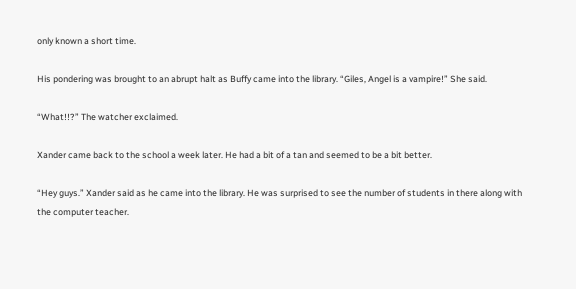only known a short time.

His pondering was brought to an abrupt halt as Buffy came into the library. “Giles, Angel is a vampire!” She said.

“What!!?” The watcher exclaimed.

Xander came back to the school a week later. He had a bit of a tan and seemed to be a bit better.

“Hey guys.” Xander said as he came into the library. He was surprised to see the number of students in there along with the computer teacher.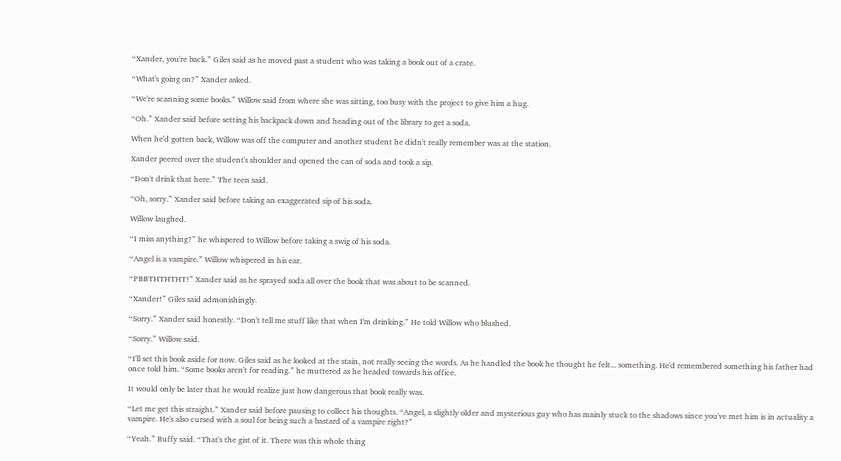“Xander, you're back.” Giles said as he moved past a student who was taking a book out of a crate.

“What's going on?” Xander asked.

“We're scanning some books.” Willow said from where she was sitting, too busy with the project to give him a hug.

“Oh.” Xander said before setting his backpack down and heading out of the library to get a soda.

When he'd gotten back, Willow was off the computer and another student he didn't really remember was at the station.

Xander peered over the student's shoulder and opened the can of soda and took a sip.

“Don't drink that here.” The teen said.

“Oh, sorry.” Xander said before taking an exaggerated sip of his soda.

Willow laughed.

“I miss anything?” he whispered to Willow before taking a swig of his soda.

“Angel is a vampire.” Willow whispered in his ear.

“PBBTHTHTHT!” Xander said as he sprayed soda all over the book that was about to be scanned.

“Xander!” Giles said admonishingly.

“Sorry.” Xander said honestly. “Don't tell me stuff like that when I'm drinking.” He told Willow who blushed.

“Sorry.” Willow said.

“I'll set this book aside for now. Giles said as he looked at the stain, not really seeing the words. As he handled the book he thought he felt... something. He'd remembered something his father had once told him. “Some books aren't for reading.” he muttered as he headed towards his office.

It would only be later that he would realize just how dangerous that book really was.

“Let me get this straight.” Xander said before pausing to collect his thoughts. “Angel, a slightly older and mysterious guy who has mainly stuck to the shadows since you've met him is in actuality a vampire. He's also cursed with a soul for being such a bastard of a vampire right?”

“Yeah.” Buffy said. “That's the gist of it. There was this whole thing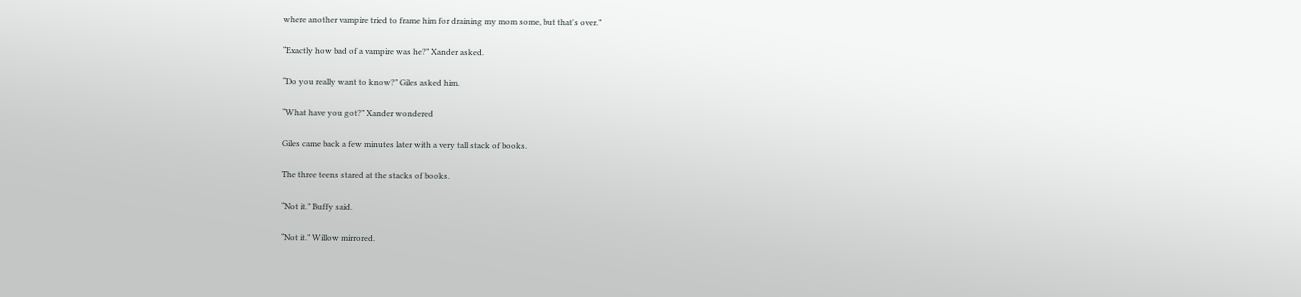where another vampire tried to frame him for draining my mom some, but that's over.”

“Exactly how bad of a vampire was he?” Xander asked.

“Do you really want to know?” Giles asked him.

“What have you got?” Xander wondered

Giles came back a few minutes later with a very tall stack of books.

The three teens stared at the stacks of books.

“Not it.” Buffy said.

“Not it.” Willow mirrored.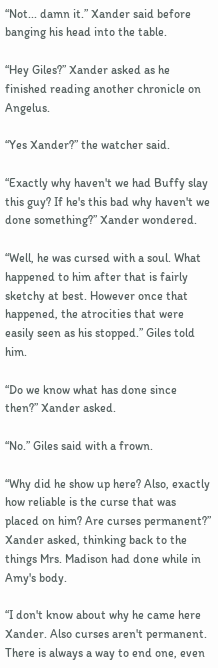“Not... damn it.” Xander said before banging his head into the table.

“Hey Giles?” Xander asked as he finished reading another chronicle on Angelus.

“Yes Xander?” the watcher said.

“Exactly why haven't we had Buffy slay this guy? If he's this bad why haven't we done something?” Xander wondered.

“Well, he was cursed with a soul. What happened to him after that is fairly sketchy at best. However once that happened, the atrocities that were easily seen as his stopped.” Giles told him.

“Do we know what has done since then?” Xander asked.

“No.” Giles said with a frown.

“Why did he show up here? Also, exactly how reliable is the curse that was placed on him? Are curses permanent?” Xander asked, thinking back to the things Mrs. Madison had done while in Amy's body.

“I don't know about why he came here Xander. Also curses aren't permanent. There is always a way to end one, even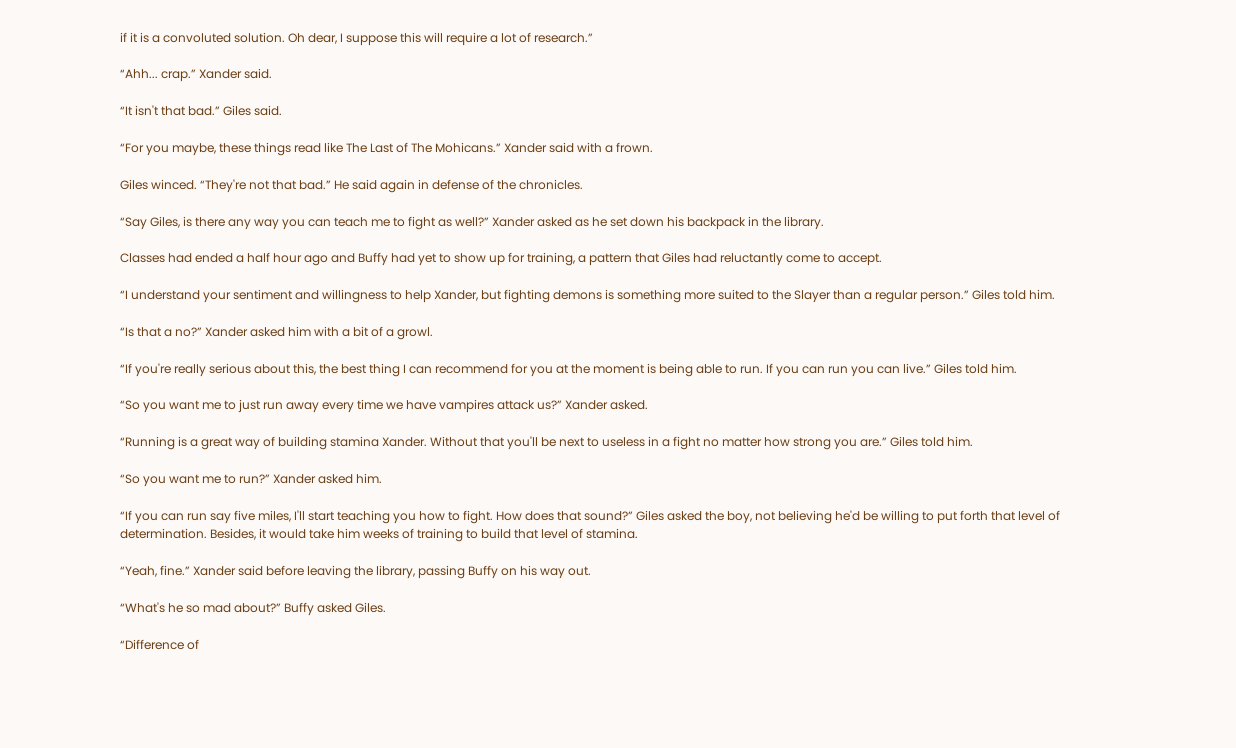if it is a convoluted solution. Oh dear, I suppose this will require a lot of research.”

“Ahh... crap.” Xander said.

“It isn't that bad.” Giles said.

“For you maybe, these things read like The Last of The Mohicans.” Xander said with a frown.

Giles winced. “They're not that bad.” He said again in defense of the chronicles.

“Say Giles, is there any way you can teach me to fight as well?” Xander asked as he set down his backpack in the library.

Classes had ended a half hour ago and Buffy had yet to show up for training, a pattern that Giles had reluctantly come to accept.

“I understand your sentiment and willingness to help Xander, but fighting demons is something more suited to the Slayer than a regular person.” Giles told him.

“Is that a no?” Xander asked him with a bit of a growl.

“If you're really serious about this, the best thing I can recommend for you at the moment is being able to run. If you can run you can live.” Giles told him.

“So you want me to just run away every time we have vampires attack us?” Xander asked.

“Running is a great way of building stamina Xander. Without that you'll be next to useless in a fight no matter how strong you are.” Giles told him.

“So you want me to run?” Xander asked him.

“If you can run say five miles, I'll start teaching you how to fight. How does that sound?” Giles asked the boy, not believing he'd be willing to put forth that level of determination. Besides, it would take him weeks of training to build that level of stamina.

“Yeah, fine.” Xander said before leaving the library, passing Buffy on his way out.

“What's he so mad about?” Buffy asked Giles.

“Difference of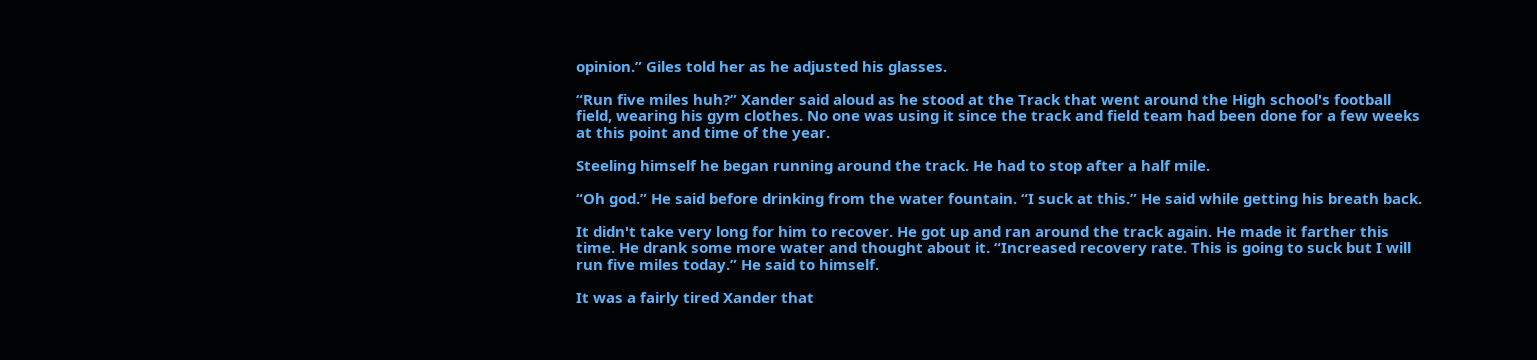opinion.” Giles told her as he adjusted his glasses.

“Run five miles huh?” Xander said aloud as he stood at the Track that went around the High school's football field, wearing his gym clothes. No one was using it since the track and field team had been done for a few weeks at this point and time of the year.

Steeling himself he began running around the track. He had to stop after a half mile.

“Oh god.” He said before drinking from the water fountain. “I suck at this.” He said while getting his breath back.

It didn't take very long for him to recover. He got up and ran around the track again. He made it farther this time. He drank some more water and thought about it. “Increased recovery rate. This is going to suck but I will run five miles today.” He said to himself.

It was a fairly tired Xander that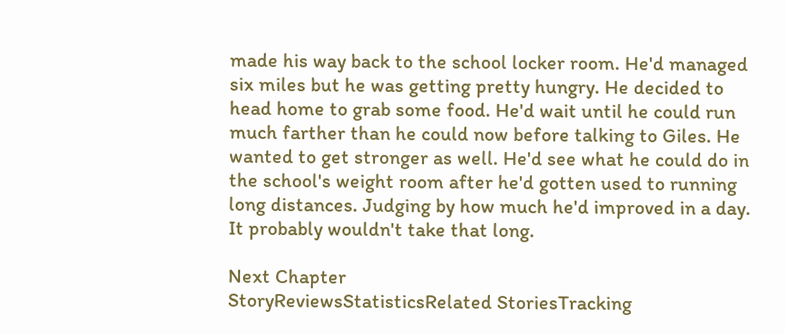made his way back to the school locker room. He'd managed six miles but he was getting pretty hungry. He decided to head home to grab some food. He'd wait until he could run much farther than he could now before talking to Giles. He wanted to get stronger as well. He'd see what he could do in the school's weight room after he'd gotten used to running long distances. Judging by how much he'd improved in a day. It probably wouldn't take that long.

Next Chapter
StoryReviewsStatisticsRelated StoriesTracking